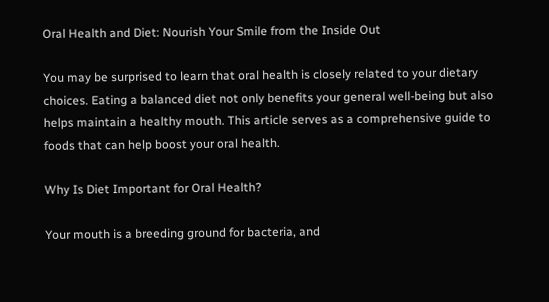Oral Health and Diet: Nourish Your Smile from the Inside Out

You may be surprised to learn that oral health is closely related to your dietary choices. Eating a balanced diet not only benefits your general well-being but also helps maintain a healthy mouth. This article serves as a comprehensive guide to foods that can help boost your oral health.

Why Is Diet Important for Oral Health?

Your mouth is a breeding ground for bacteria, and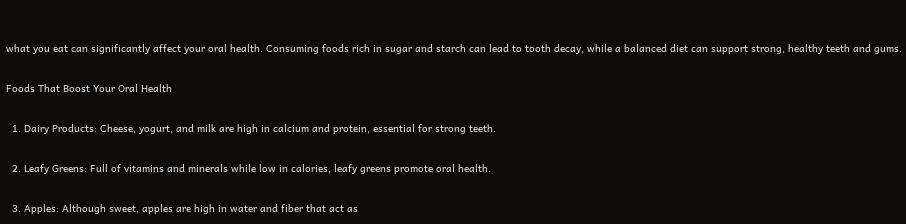what you eat can significantly affect your oral health. Consuming foods rich in sugar and starch can lead to tooth decay, while a balanced diet can support strong, healthy teeth and gums.

Foods That Boost Your Oral Health

  1. Dairy Products: Cheese, yogurt, and milk are high in calcium and protein, essential for strong teeth.

  2. Leafy Greens: Full of vitamins and minerals while low in calories, leafy greens promote oral health.

  3. Apples: Although sweet, apples are high in water and fiber that act as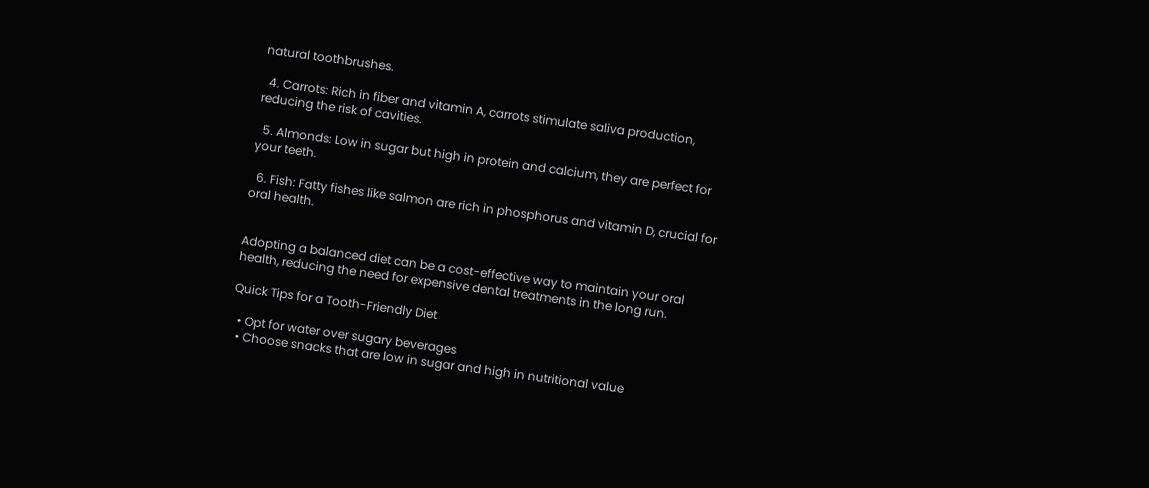natural toothbrushes.

  4. Carrots: Rich in fiber and vitamin A, carrots stimulate saliva production, reducing the risk of cavities.

  5. Almonds: Low in sugar but high in protein and calcium, they are perfect for your teeth.

  6. Fish: Fatty fishes like salmon are rich in phosphorus and vitamin D, crucial for oral health.


Adopting a balanced diet can be a cost-effective way to maintain your oral health, reducing the need for expensive dental treatments in the long run.

Quick Tips for a Tooth-Friendly Diet

  • Opt for water over sugary beverages
  • Choose snacks that are low in sugar and high in nutritional value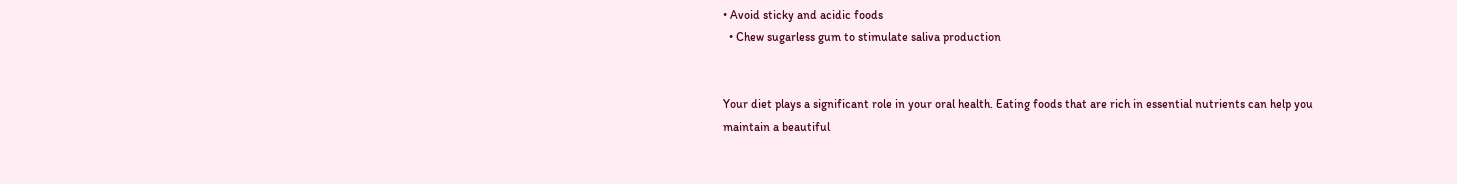• Avoid sticky and acidic foods
  • Chew sugarless gum to stimulate saliva production


Your diet plays a significant role in your oral health. Eating foods that are rich in essential nutrients can help you maintain a beautiful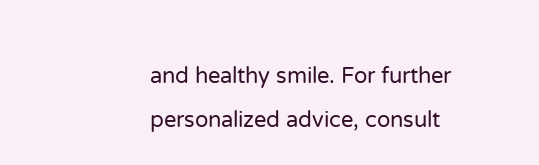and healthy smile. For further personalized advice, consult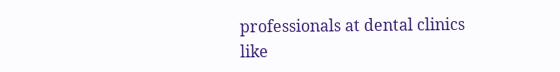professionals at dental clinics like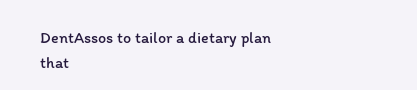DentAssos to tailor a dietary plan that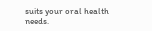suits your oral health needs.